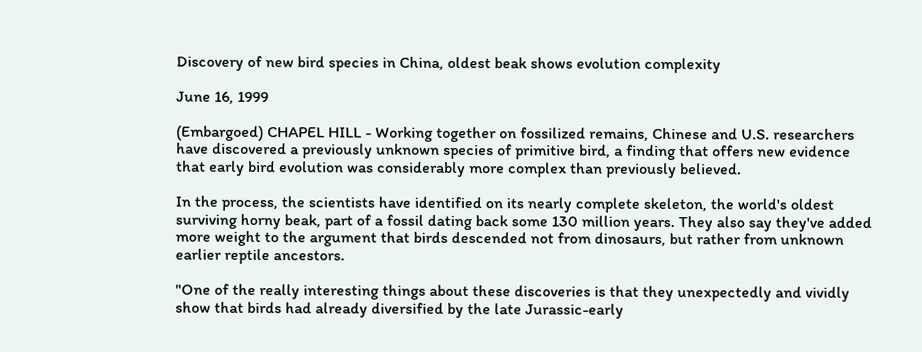Discovery of new bird species in China, oldest beak shows evolution complexity

June 16, 1999

(Embargoed) CHAPEL HILL - Working together on fossilized remains, Chinese and U.S. researchers have discovered a previously unknown species of primitive bird, a finding that offers new evidence that early bird evolution was considerably more complex than previously believed.

In the process, the scientists have identified on its nearly complete skeleton, the world's oldest surviving horny beak, part of a fossil dating back some 130 million years. They also say they've added more weight to the argument that birds descended not from dinosaurs, but rather from unknown earlier reptile ancestors.

"One of the really interesting things about these discoveries is that they unexpectedly and vividly show that birds had already diversified by the late Jurassic-early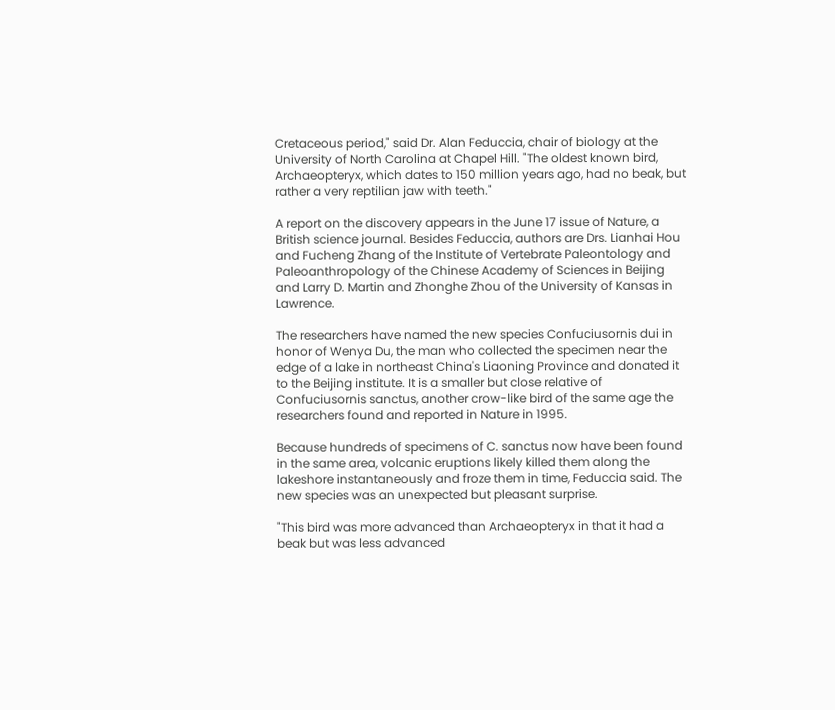Cretaceous period," said Dr. Alan Feduccia, chair of biology at the University of North Carolina at Chapel Hill. "The oldest known bird, Archaeopteryx, which dates to 150 million years ago, had no beak, but rather a very reptilian jaw with teeth."

A report on the discovery appears in the June 17 issue of Nature, a British science journal. Besides Feduccia, authors are Drs. Lianhai Hou and Fucheng Zhang of the Institute of Vertebrate Paleontology and Paleoanthropology of the Chinese Academy of Sciences in Beijing and Larry D. Martin and Zhonghe Zhou of the University of Kansas in Lawrence.

The researchers have named the new species Confuciusornis dui in honor of Wenya Du, the man who collected the specimen near the edge of a lake in northeast China's Liaoning Province and donated it to the Beijing institute. It is a smaller but close relative of Confuciusornis sanctus, another crow-like bird of the same age the researchers found and reported in Nature in 1995.

Because hundreds of specimens of C. sanctus now have been found in the same area, volcanic eruptions likely killed them along the lakeshore instantaneously and froze them in time, Feduccia said. The new species was an unexpected but pleasant surprise.

"This bird was more advanced than Archaeopteryx in that it had a beak but was less advanced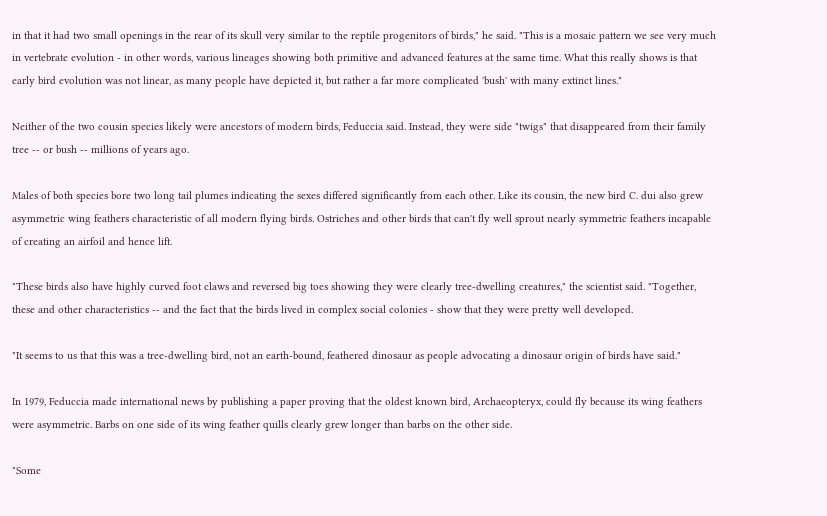in that it had two small openings in the rear of its skull very similar to the reptile progenitors of birds," he said. "This is a mosaic pattern we see very much in vertebrate evolution - in other words, various lineages showing both primitive and advanced features at the same time. What this really shows is that early bird evolution was not linear, as many people have depicted it, but rather a far more complicated 'bush' with many extinct lines."

Neither of the two cousin species likely were ancestors of modern birds, Feduccia said. Instead, they were side "twigs" that disappeared from their family tree -- or bush -- millions of years ago.

Males of both species bore two long tail plumes indicating the sexes differed significantly from each other. Like its cousin, the new bird C. dui also grew asymmetric wing feathers characteristic of all modern flying birds. Ostriches and other birds that can't fly well sprout nearly symmetric feathers incapable of creating an airfoil and hence lift.

"These birds also have highly curved foot claws and reversed big toes showing they were clearly tree-dwelling creatures," the scientist said. "Together, these and other characteristics -- and the fact that the birds lived in complex social colonies - show that they were pretty well developed.

"It seems to us that this was a tree-dwelling bird, not an earth-bound, feathered dinosaur as people advocating a dinosaur origin of birds have said."

In 1979, Feduccia made international news by publishing a paper proving that the oldest known bird, Archaeopteryx, could fly because its wing feathers were asymmetric. Barbs on one side of its wing feather quills clearly grew longer than barbs on the other side.

"Some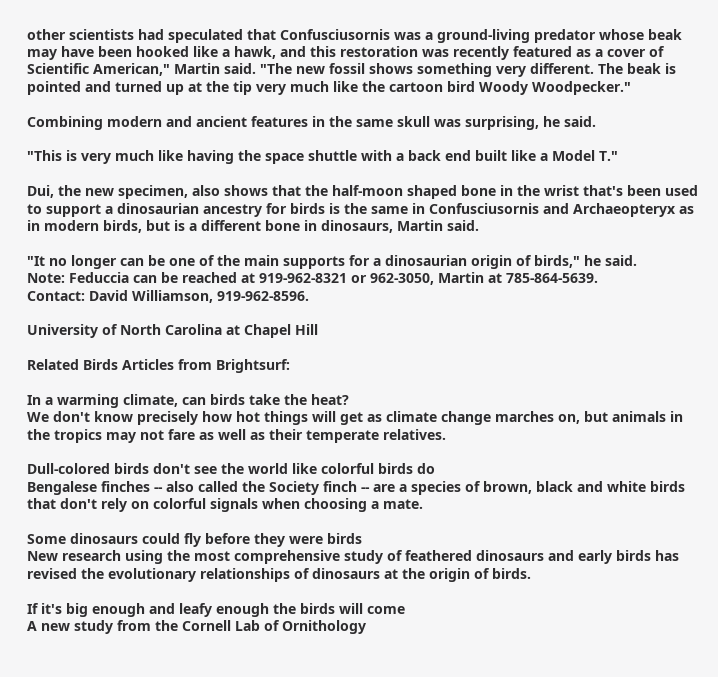other scientists had speculated that Confusciusornis was a ground-living predator whose beak may have been hooked like a hawk, and this restoration was recently featured as a cover of Scientific American," Martin said. "The new fossil shows something very different. The beak is pointed and turned up at the tip very much like the cartoon bird Woody Woodpecker."

Combining modern and ancient features in the same skull was surprising, he said.

"This is very much like having the space shuttle with a back end built like a Model T."

Dui, the new specimen, also shows that the half-moon shaped bone in the wrist that's been used to support a dinosaurian ancestry for birds is the same in Confusciusornis and Archaeopteryx as in modern birds, but is a different bone in dinosaurs, Martin said.

"It no longer can be one of the main supports for a dinosaurian origin of birds," he said.
Note: Feduccia can be reached at 919-962-8321 or 962-3050, Martin at 785-864-5639.
Contact: David Williamson, 919-962-8596.

University of North Carolina at Chapel Hill

Related Birds Articles from Brightsurf:

In a warming climate, can birds take the heat?
We don't know precisely how hot things will get as climate change marches on, but animals in the tropics may not fare as well as their temperate relatives.

Dull-colored birds don't see the world like colorful birds do
Bengalese finches -- also called the Society finch -- are a species of brown, black and white birds that don't rely on colorful signals when choosing a mate.

Some dinosaurs could fly before they were birds
New research using the most comprehensive study of feathered dinosaurs and early birds has revised the evolutionary relationships of dinosaurs at the origin of birds.

If it's big enough and leafy enough the birds will come
A new study from the Cornell Lab of Ornithology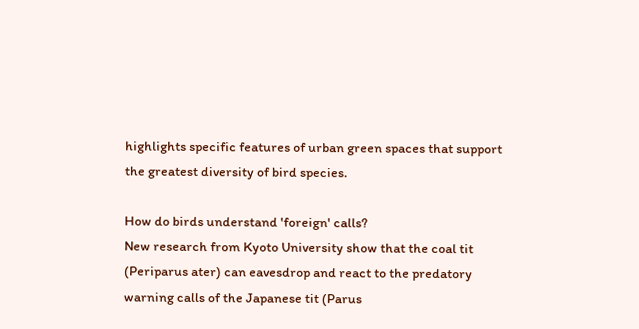highlights specific features of urban green spaces that support the greatest diversity of bird species.

How do birds understand 'foreign' calls?
New research from Kyoto University show that the coal tit (Periparus ater) can eavesdrop and react to the predatory warning calls of the Japanese tit (Parus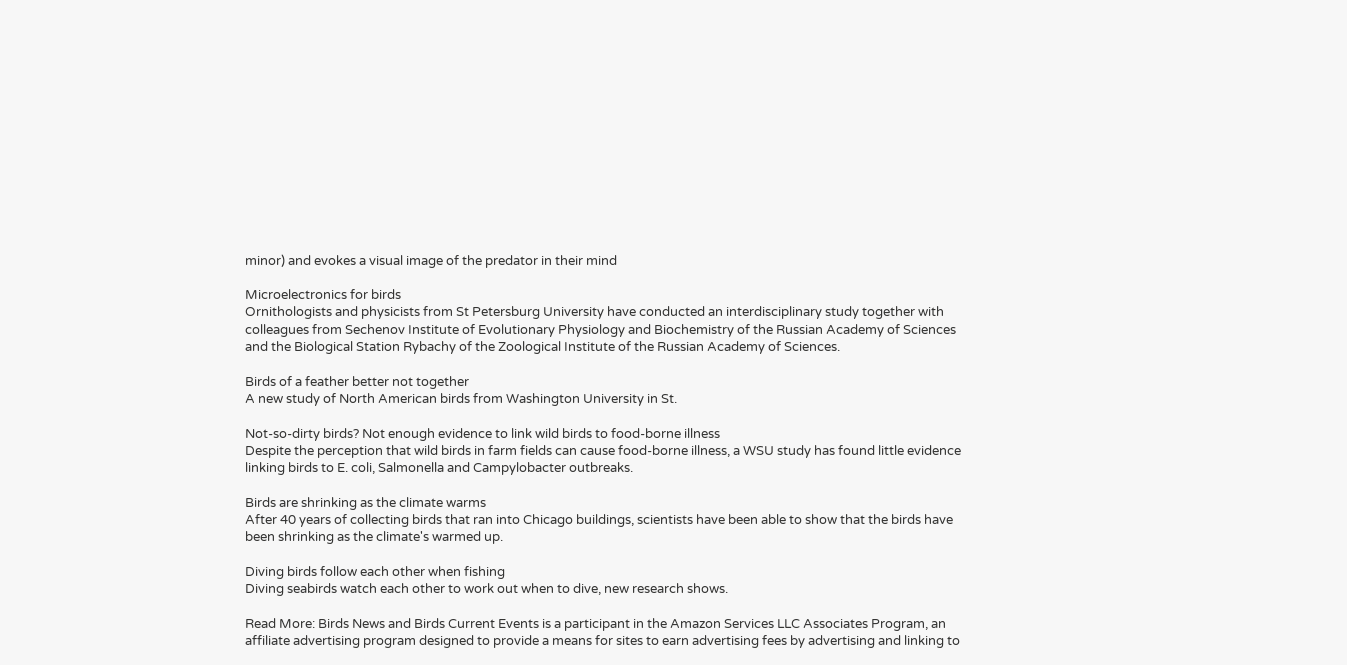minor) and evokes a visual image of the predator in their mind

Microelectronics for birds
Ornithologists and physicists from St Petersburg University have conducted an interdisciplinary study together with colleagues from Sechenov Institute of Evolutionary Physiology and Biochemistry of the Russian Academy of Sciences and the Biological Station Rybachy of the Zoological Institute of the Russian Academy of Sciences.

Birds of a feather better not together
A new study of North American birds from Washington University in St.

Not-so-dirty birds? Not enough evidence to link wild birds to food-borne illness
Despite the perception that wild birds in farm fields can cause food-borne illness, a WSU study has found little evidence linking birds to E. coli, Salmonella and Campylobacter outbreaks.

Birds are shrinking as the climate warms
After 40 years of collecting birds that ran into Chicago buildings, scientists have been able to show that the birds have been shrinking as the climate's warmed up.

Diving birds follow each other when fishing
Diving seabirds watch each other to work out when to dive, new research shows.

Read More: Birds News and Birds Current Events is a participant in the Amazon Services LLC Associates Program, an affiliate advertising program designed to provide a means for sites to earn advertising fees by advertising and linking to